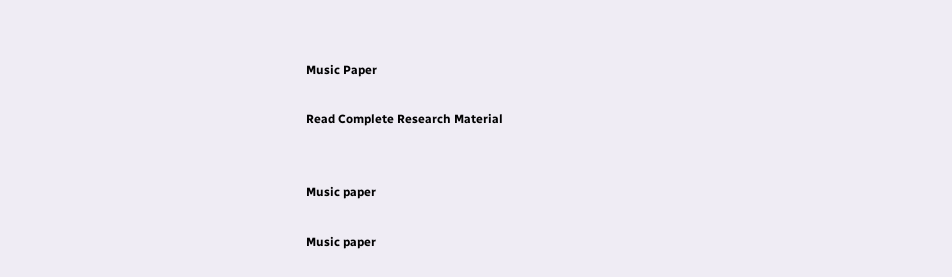Music Paper

Read Complete Research Material


Music paper

Music paper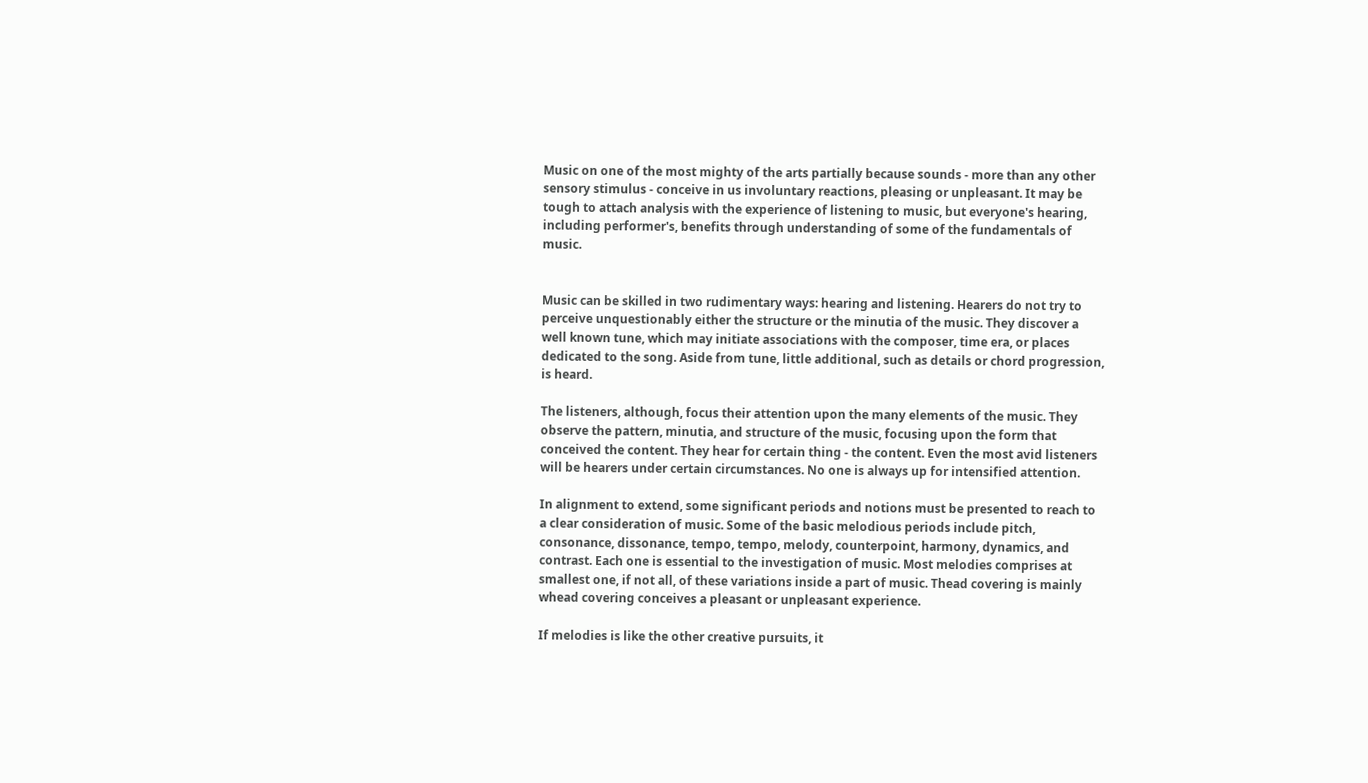Music on one of the most mighty of the arts partially because sounds - more than any other sensory stimulus - conceive in us involuntary reactions, pleasing or unpleasant. It may be tough to attach analysis with the experience of listening to music, but everyone's hearing, including performer's, benefits through understanding of some of the fundamentals of music.


Music can be skilled in two rudimentary ways: hearing and listening. Hearers do not try to perceive unquestionably either the structure or the minutia of the music. They discover a well known tune, which may initiate associations with the composer, time era, or places dedicated to the song. Aside from tune, little additional, such as details or chord progression, is heard.

The listeners, although, focus their attention upon the many elements of the music. They observe the pattern, minutia, and structure of the music, focusing upon the form that conceived the content. They hear for certain thing - the content. Even the most avid listeners will be hearers under certain circumstances. No one is always up for intensified attention.

In alignment to extend, some significant periods and notions must be presented to reach to a clear consideration of music. Some of the basic melodious periods include pitch, consonance, dissonance, tempo, tempo, melody, counterpoint, harmony, dynamics, and contrast. Each one is essential to the investigation of music. Most melodies comprises at smallest one, if not all, of these variations inside a part of music. Thead covering is mainly whead covering conceives a pleasant or unpleasant experience.

If melodies is like the other creative pursuits, it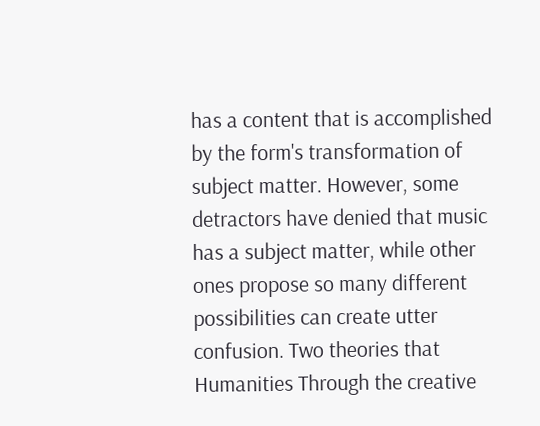has a content that is accomplished by the form's transformation of subject matter. However, some detractors have denied that music has a subject matter, while other ones propose so many different possibilities can create utter confusion. Two theories that Humanities Through the creative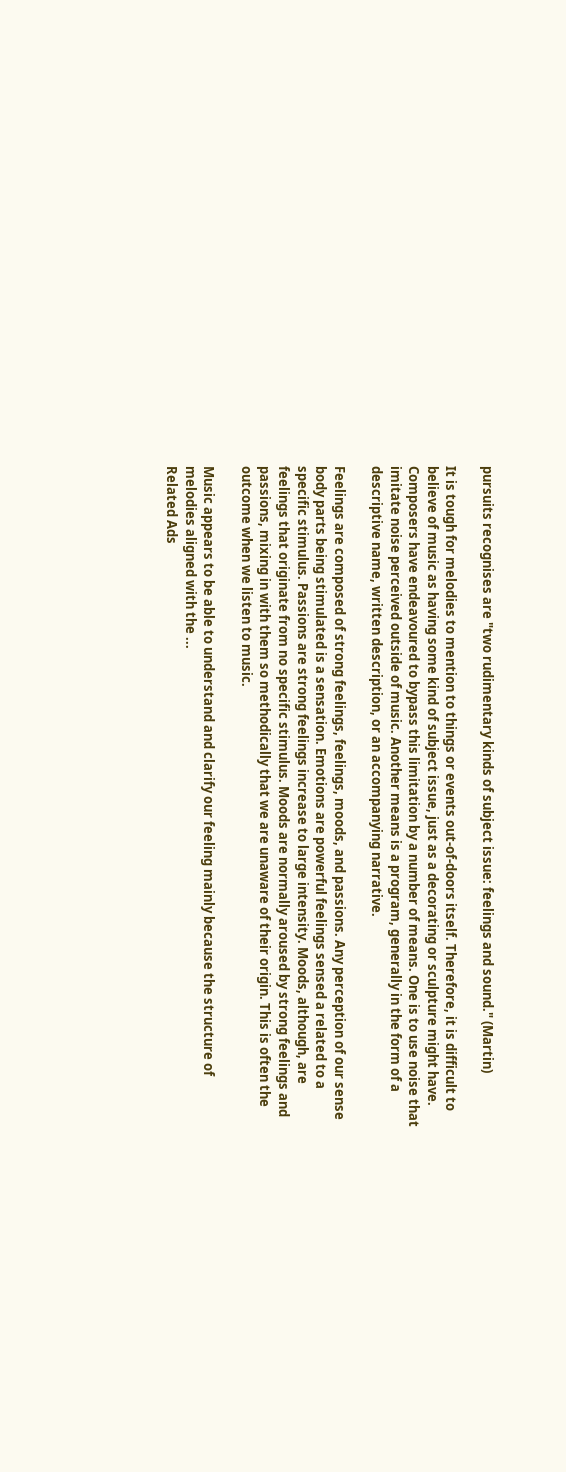pursuits recognises are "two rudimentary kinds of subject issue: feelings and sound." (Martin)

It is tough for melodies to mention to things or events out-of-doors itself. Therefore, it is difficult to believe of music as having some kind of subject issue, just as a decorating or sculpture might have. Composers have endeavoured to bypass this limitation by a number of means. One is to use noise that imitate noise perceived outside of music. Another means is a program, generally in the form of a descriptive name, written description, or an accompanying narrative.

Feelings are composed of strong feelings, feelings, moods, and passions. Any perception of our sense body parts being stimulated is a sensation. Emotions are powerful feelings sensed a related to a specific stimulus. Passions are strong feelings increase to large intensity. Moods, although, are feelings that originate from no specific stimulus. Moods are normally aroused by strong feelings and passions, mixing in with them so methodically that we are unaware of their origin. This is often the outcome when we listen to music.

Music appears to be able to understand and clarify our feeling mainly because the structure of melodies aligned with the ...
Related Ads